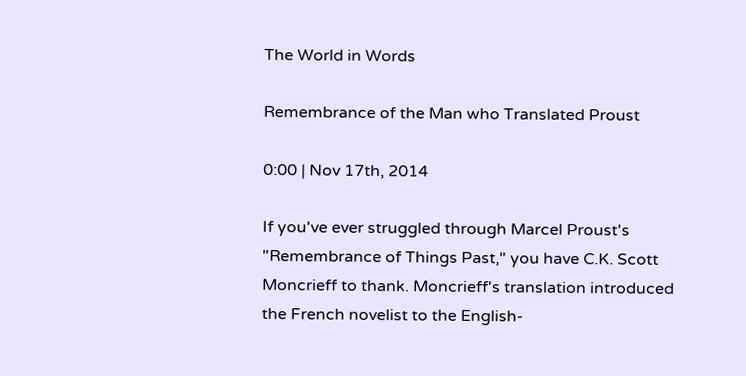The World in Words

Remembrance of the Man who Translated Proust

0:00 | Nov 17th, 2014

If you've ever struggled through Marcel Proust's "Remembrance of Things Past," you have C.K. Scott Moncrieff to thank. Moncrieff's translation introduced the French novelist to the English-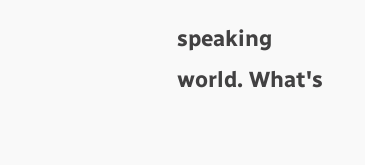speaking world. What's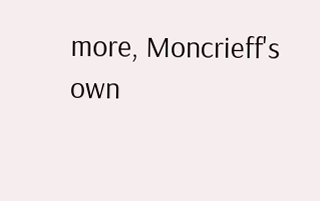more, Moncrieff's own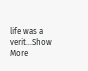life was a verit...Show More